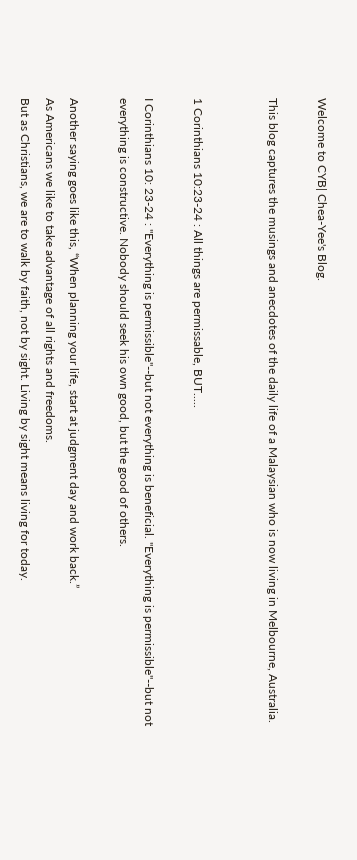Welcome to CYB| Chea-Yee's Blog.

This blog captures the musings and anecdotes of the daily life of a Malaysian who is now living in Melbourne, Australia.


1 Corinthians 10:23-24 : All things are permissable, BUT.....

I Corinthians 10: 23-24 : "Everything is permissible"--but not everything is beneficial. "Everything is permissible"--but not everything is constructive. Nobody should seek his own good, but the good of others.

Another saying goes like this, “When planning your life, start at judgment day and work back.”
As Americans we like to take advantage of all rights and freedoms.
But as Christians, we are to walk by faith, not by sight. Living by sight means living for today.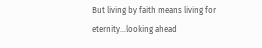But living by faith means living for eternity…looking ahead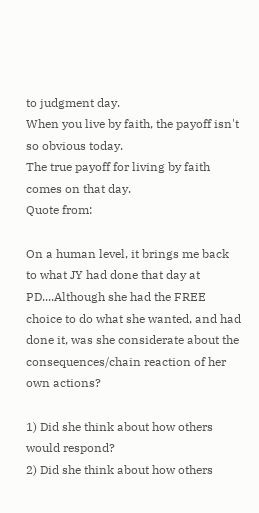to judgment day.
When you live by faith, the payoff isn't so obvious today.
The true payoff for living by faith comes on that day.
Quote from:

On a human level, it brings me back to what JY had done that day at PD....Although she had the FREE choice to do what she wanted, and had done it, was she considerate about the consequences/chain reaction of her own actions?

1) Did she think about how others would respond?
2) Did she think about how others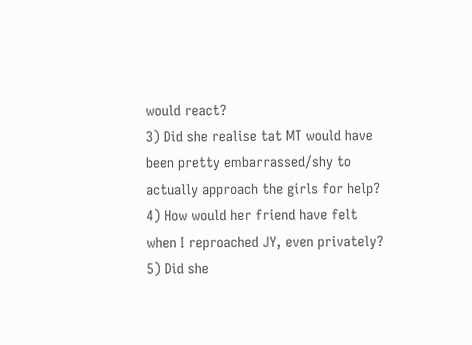would react?
3) Did she realise tat MT would have been pretty embarrassed/shy to actually approach the girls for help?
4) How would her friend have felt when I reproached JY, even privately?
5) Did she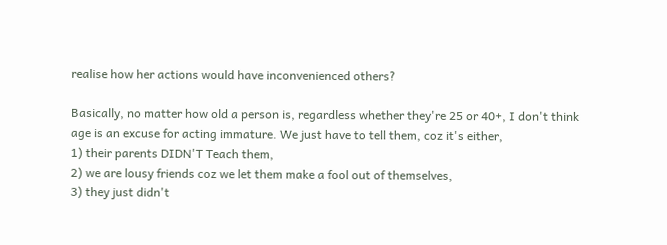realise how her actions would have inconvenienced others?

Basically, no matter how old a person is, regardless whether they're 25 or 40+, I don't think age is an excuse for acting immature. We just have to tell them, coz it's either,
1) their parents DIDN'T Teach them,
2) we are lousy friends coz we let them make a fool out of themselves,
3) they just didn't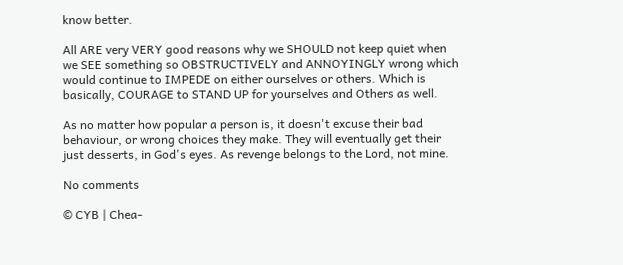know better.

All ARE very VERY good reasons why we SHOULD not keep quiet when we SEE something so OBSTRUCTIVELY and ANNOYINGLY wrong which would continue to IMPEDE on either ourselves or others. Which is basically, COURAGE to STAND UP for yourselves and Others as well.

As no matter how popular a person is, it doesn't excuse their bad behaviour, or wrong choices they make. They will eventually get their just desserts, in God's eyes. As revenge belongs to the Lord, not mine.

No comments

© CYB | Chea-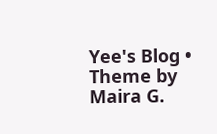Yee's Blog • Theme by Maira G.